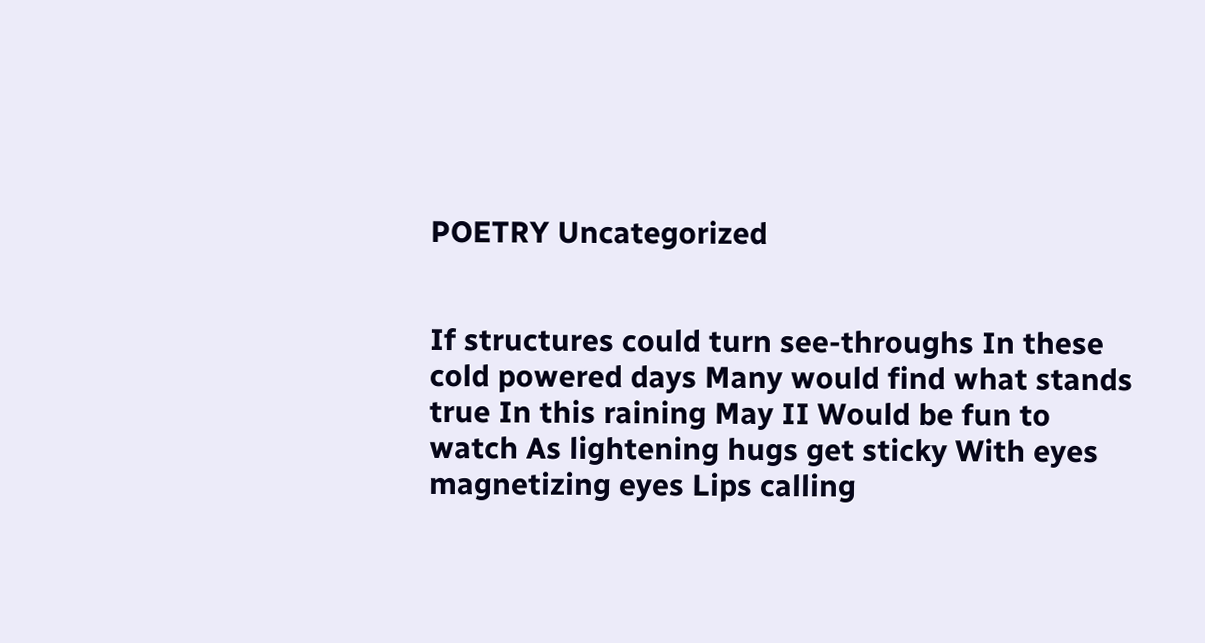POETRY Uncategorized


If structures could turn see-throughs In these cold powered days Many would find what stands true In this raining May II Would be fun to watch As lightening hugs get sticky With eyes magnetizing eyes Lips calling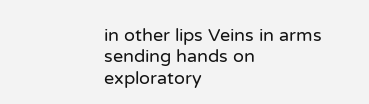in other lips Veins in arms sending hands on exploratory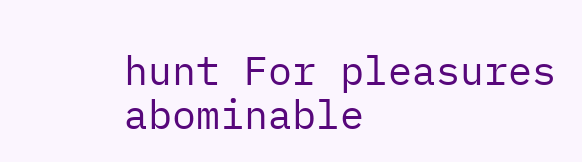hunt For pleasures abominable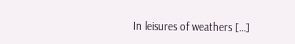In leisures of weathers […]